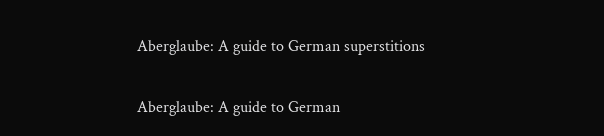Aberglaube: A guide to German superstitions

Aberglaube: A guide to German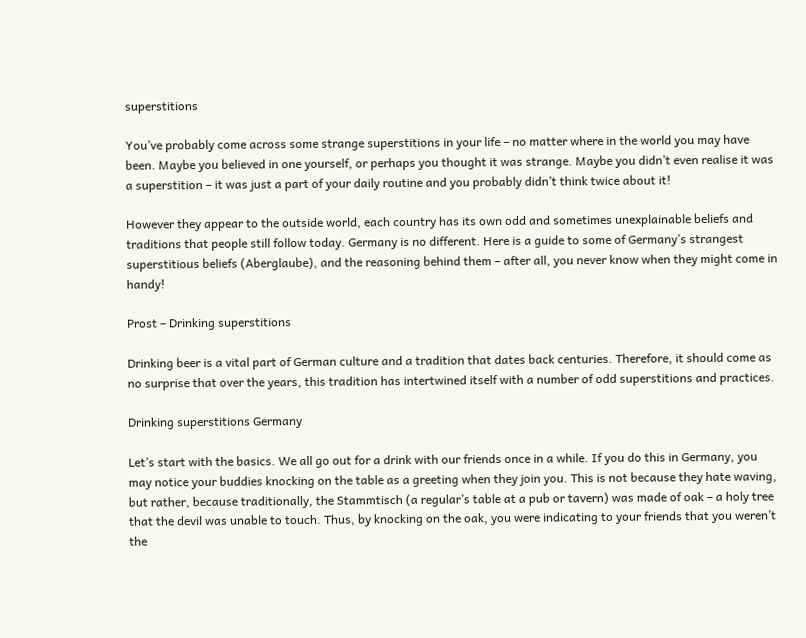superstitions

You’ve probably come across some strange superstitions in your life – no matter where in the world you may have been. Maybe you believed in one yourself, or perhaps you thought it was strange. Maybe you didn’t even realise it was a superstition – it was just a part of your daily routine and you probably didn’t think twice about it!

However they appear to the outside world, each country has its own odd and sometimes unexplainable beliefs and traditions that people still follow today. Germany is no different. Here is a guide to some of Germany’s strangest superstitious beliefs (Aberglaube), and the reasoning behind them – after all, you never know when they might come in handy!

Prost – Drinking superstitions

Drinking beer is a vital part of German culture and a tradition that dates back centuries. Therefore, it should come as no surprise that over the years, this tradition has intertwined itself with a number of odd superstitions and practices.

Drinking superstitions Germany

Let’s start with the basics. We all go out for a drink with our friends once in a while. If you do this in Germany, you may notice your buddies knocking on the table as a greeting when they join you. This is not because they hate waving, but rather, because traditionally, the Stammtisch (a regular’s table at a pub or tavern) was made of oak – a holy tree that the devil was unable to touch. Thus, by knocking on the oak, you were indicating to your friends that you weren’t the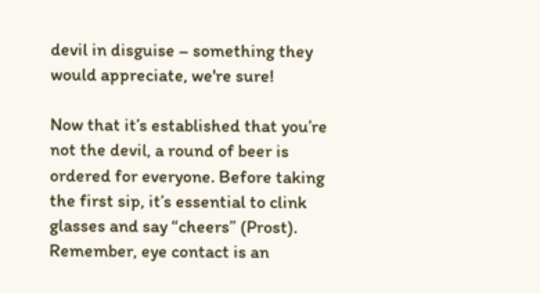devil in disguise – something they would appreciate, we're sure!

Now that it’s established that you’re not the devil, a round of beer is ordered for everyone. Before taking the first sip, it’s essential to clink glasses and say “cheers” (Prost). Remember, eye contact is an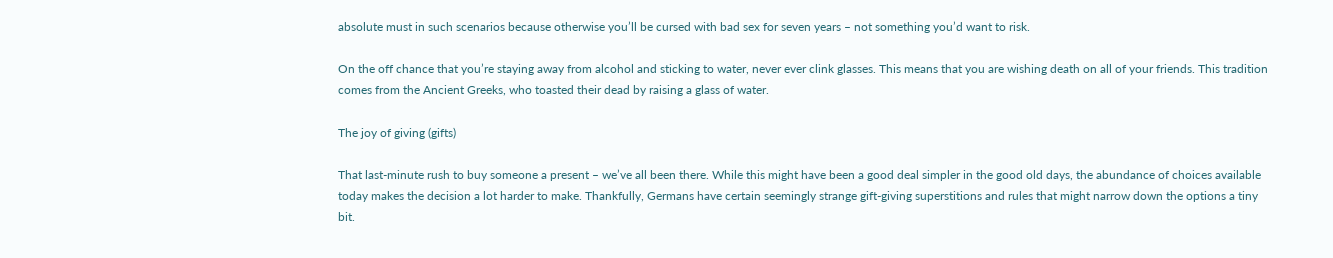absolute must in such scenarios because otherwise you’ll be cursed with bad sex for seven years – not something you’d want to risk.

On the off chance that you’re staying away from alcohol and sticking to water, never ever clink glasses. This means that you are wishing death on all of your friends. This tradition comes from the Ancient Greeks, who toasted their dead by raising a glass of water.

The joy of giving (gifts)

That last-minute rush to buy someone a present – we’ve all been there. While this might have been a good deal simpler in the good old days, the abundance of choices available today makes the decision a lot harder to make. Thankfully, Germans have certain seemingly strange gift-giving superstitions and rules that might narrow down the options a tiny bit.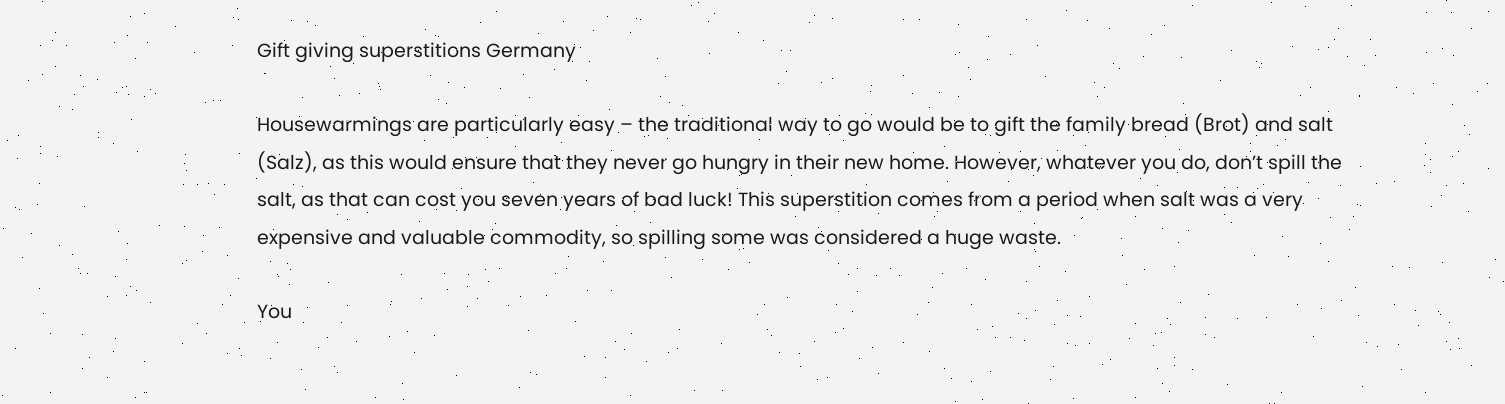Gift giving superstitions Germany

Housewarmings are particularly easy – the traditional way to go would be to gift the family bread (Brot) and salt (Salz), as this would ensure that they never go hungry in their new home. However, whatever you do, don’t spill the salt, as that can cost you seven years of bad luck! This superstition comes from a period when salt was a very expensive and valuable commodity, so spilling some was considered a huge waste.

You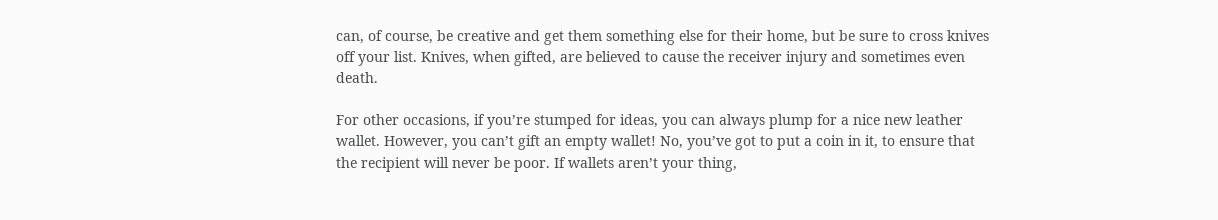can, of course, be creative and get them something else for their home, but be sure to cross knives off your list. Knives, when gifted, are believed to cause the receiver injury and sometimes even death.

For other occasions, if you’re stumped for ideas, you can always plump for a nice new leather wallet. However, you can’t gift an empty wallet! No, you’ve got to put a coin in it, to ensure that the recipient will never be poor. If wallets aren’t your thing,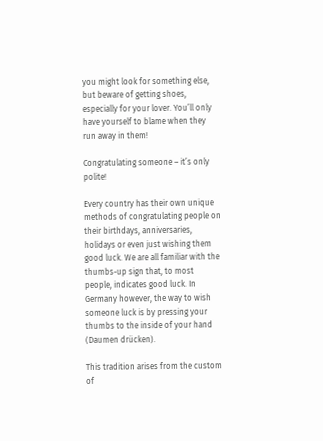you might look for something else, but beware of getting shoes, especially for your lover. You’ll only have yourself to blame when they run away in them!

Congratulating someone – it’s only polite!

Every country has their own unique methods of congratulating people on their birthdays, anniversaries, holidays or even just wishing them good luck. We are all familiar with the thumbs-up sign that, to most people, indicates good luck. In Germany however, the way to wish someone luck is by pressing your thumbs to the inside of your hand (Daumen drücken).

This tradition arises from the custom of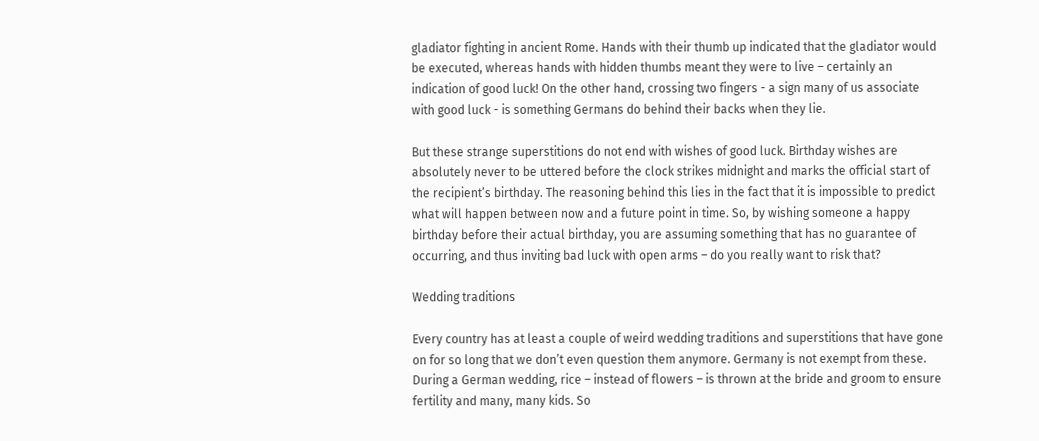gladiator fighting in ancient Rome. Hands with their thumb up indicated that the gladiator would be executed, whereas hands with hidden thumbs meant they were to live – certainly an indication of good luck! On the other hand, crossing two fingers - a sign many of us associate with good luck - is something Germans do behind their backs when they lie.

But these strange superstitions do not end with wishes of good luck. Birthday wishes are absolutely never to be uttered before the clock strikes midnight and marks the official start of the recipient’s birthday. The reasoning behind this lies in the fact that it is impossible to predict what will happen between now and a future point in time. So, by wishing someone a happy birthday before their actual birthday, you are assuming something that has no guarantee of occurring, and thus inviting bad luck with open arms – do you really want to risk that?

Wedding traditions

Every country has at least a couple of weird wedding traditions and superstitions that have gone on for so long that we don’t even question them anymore. Germany is not exempt from these. During a German wedding, rice – instead of flowers – is thrown at the bride and groom to ensure fertility and many, many kids. So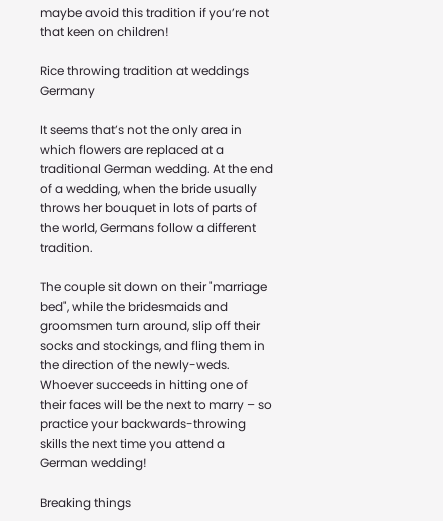maybe avoid this tradition if you’re not that keen on children!

Rice throwing tradition at weddings Germany

It seems that’s not the only area in which flowers are replaced at a traditional German wedding. At the end of a wedding, when the bride usually throws her bouquet in lots of parts of the world, Germans follow a different tradition.

The couple sit down on their "marriage bed", while the bridesmaids and groomsmen turn around, slip off their socks and stockings, and fling them in the direction of the newly-weds. Whoever succeeds in hitting one of their faces will be the next to marry – so practice your backwards-throwing skills the next time you attend a German wedding!

Breaking things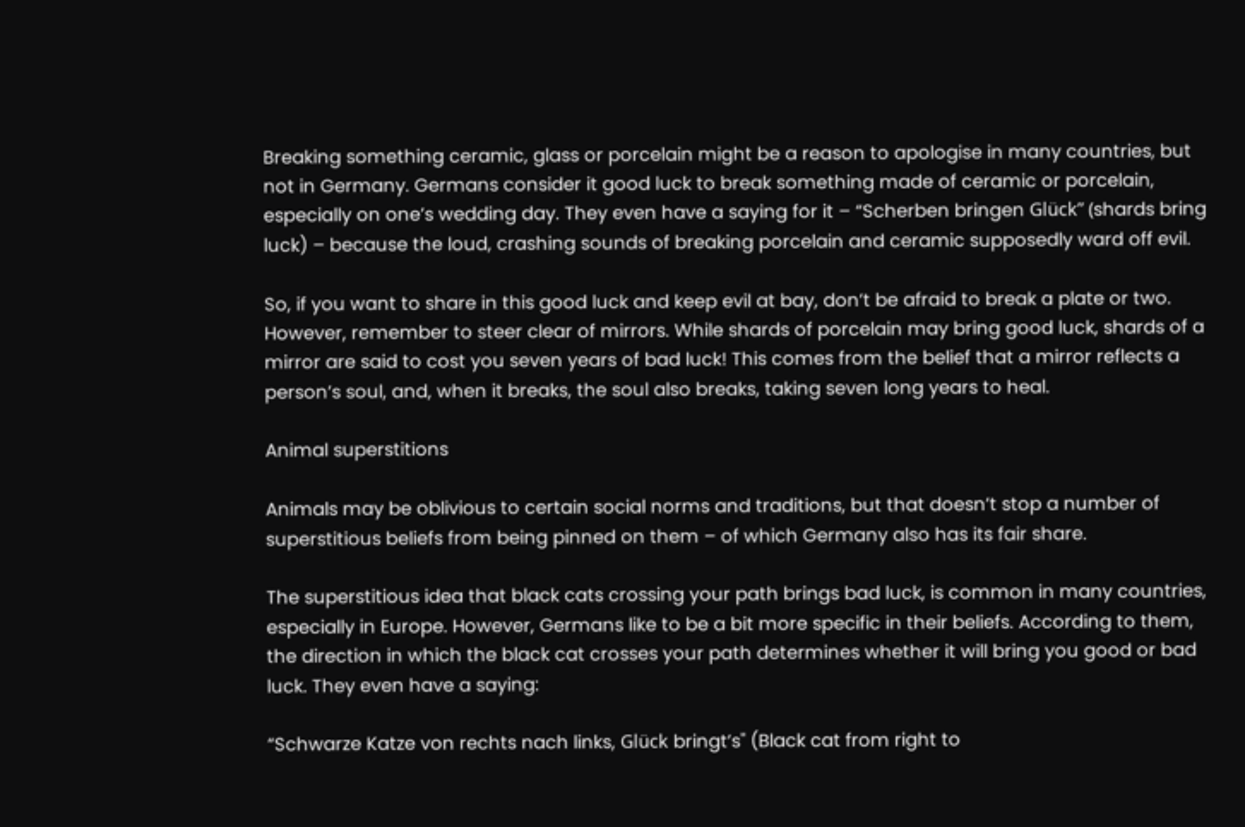Breaking something ceramic, glass or porcelain might be a reason to apologise in many countries, but not in Germany. Germans consider it good luck to break something made of ceramic or porcelain, especially on one’s wedding day. They even have a saying for it – “Scherben bringen Glück” (shards bring luck) – because the loud, crashing sounds of breaking porcelain and ceramic supposedly ward off evil.

So, if you want to share in this good luck and keep evil at bay, don’t be afraid to break a plate or two. However, remember to steer clear of mirrors. While shards of porcelain may bring good luck, shards of a mirror are said to cost you seven years of bad luck! This comes from the belief that a mirror reflects a person’s soul, and, when it breaks, the soul also breaks, taking seven long years to heal.

Animal superstitions

Animals may be oblivious to certain social norms and traditions, but that doesn’t stop a number of superstitious beliefs from being pinned on them – of which Germany also has its fair share.

The superstitious idea that black cats crossing your path brings bad luck, is common in many countries, especially in Europe. However, Germans like to be a bit more specific in their beliefs. According to them, the direction in which the black cat crosses your path determines whether it will bring you good or bad luck. They even have a saying:

“Schwarze Katze von rechts nach links, Glück bringt’s" (Black cat from right to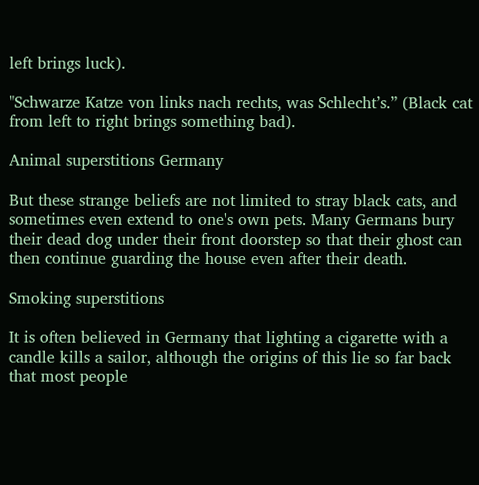left brings luck).

"Schwarze Katze von links nach rechts, was Schlecht’s.” (Black cat from left to right brings something bad).

Animal superstitions Germany

But these strange beliefs are not limited to stray black cats, and sometimes even extend to one's own pets. Many Germans bury their dead dog under their front doorstep so that their ghost can then continue guarding the house even after their death.

Smoking superstitions

It is often believed in Germany that lighting a cigarette with a candle kills a sailor, although the origins of this lie so far back that most people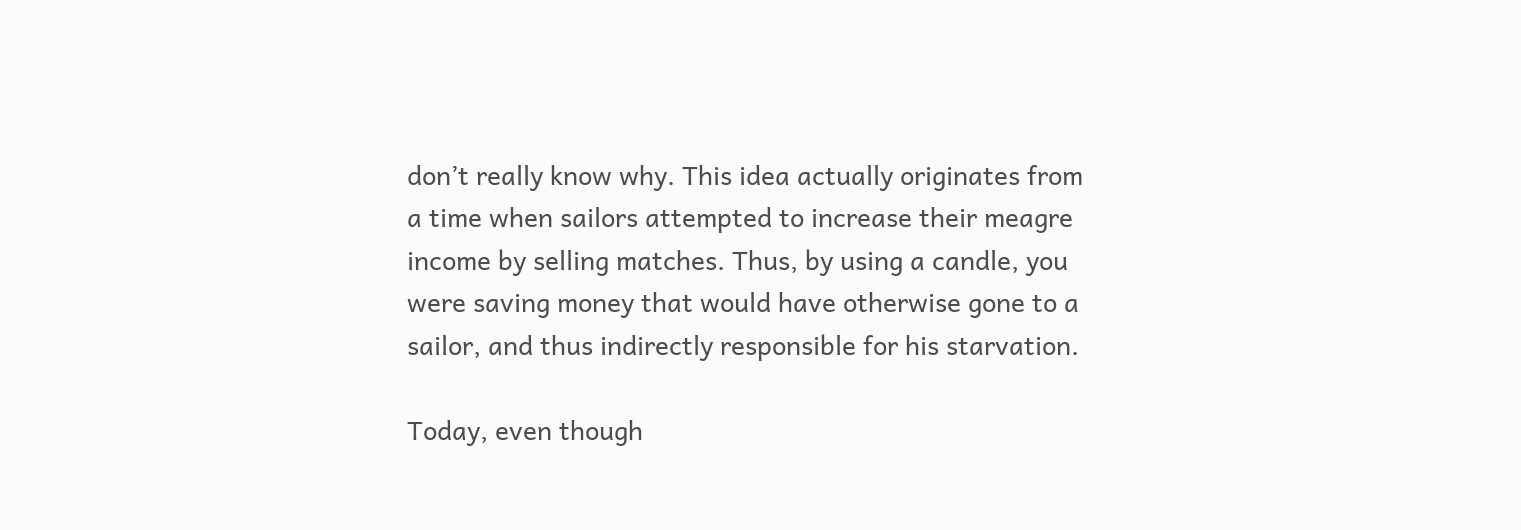don’t really know why. This idea actually originates from a time when sailors attempted to increase their meagre income by selling matches. Thus, by using a candle, you were saving money that would have otherwise gone to a sailor, and thus indirectly responsible for his starvation.

Today, even though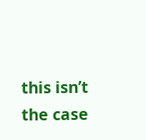this isn’t the case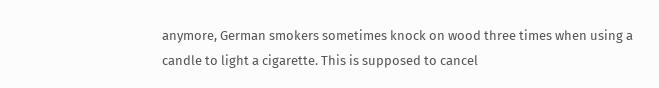anymore, German smokers sometimes knock on wood three times when using a candle to light a cigarette. This is supposed to cancel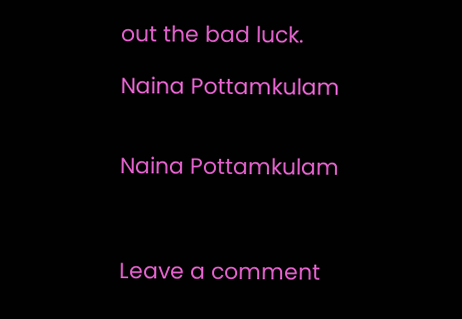out the bad luck.

Naina Pottamkulam


Naina Pottamkulam



Leave a comment